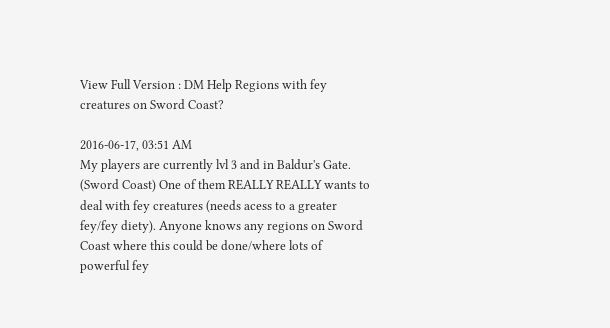View Full Version : DM Help Regions with fey creatures on Sword Coast?

2016-06-17, 03:51 AM
My players are currently lvl 3 and in Baldur's Gate. (Sword Coast) One of them REALLY REALLY wants to deal with fey creatures (needs acess to a greater fey/fey diety). Anyone knows any regions on Sword Coast where this could be done/where lots of powerful fey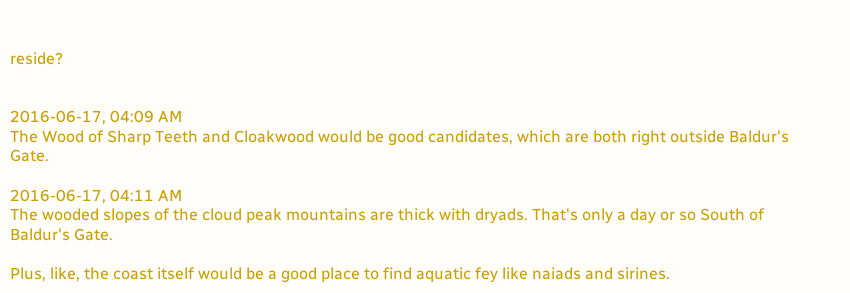reside?


2016-06-17, 04:09 AM
The Wood of Sharp Teeth and Cloakwood would be good candidates, which are both right outside Baldur's Gate.

2016-06-17, 04:11 AM
The wooded slopes of the cloud peak mountains are thick with dryads. That's only a day or so South of Baldur's Gate.

Plus, like, the coast itself would be a good place to find aquatic fey like naiads and sirines.